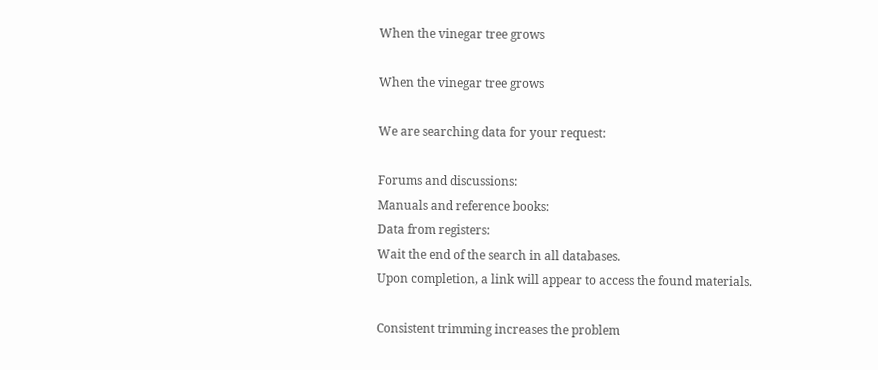When the vinegar tree grows

When the vinegar tree grows

We are searching data for your request:

Forums and discussions:
Manuals and reference books:
Data from registers:
Wait the end of the search in all databases.
Upon completion, a link will appear to access the found materials.

Consistent trimming increases the problem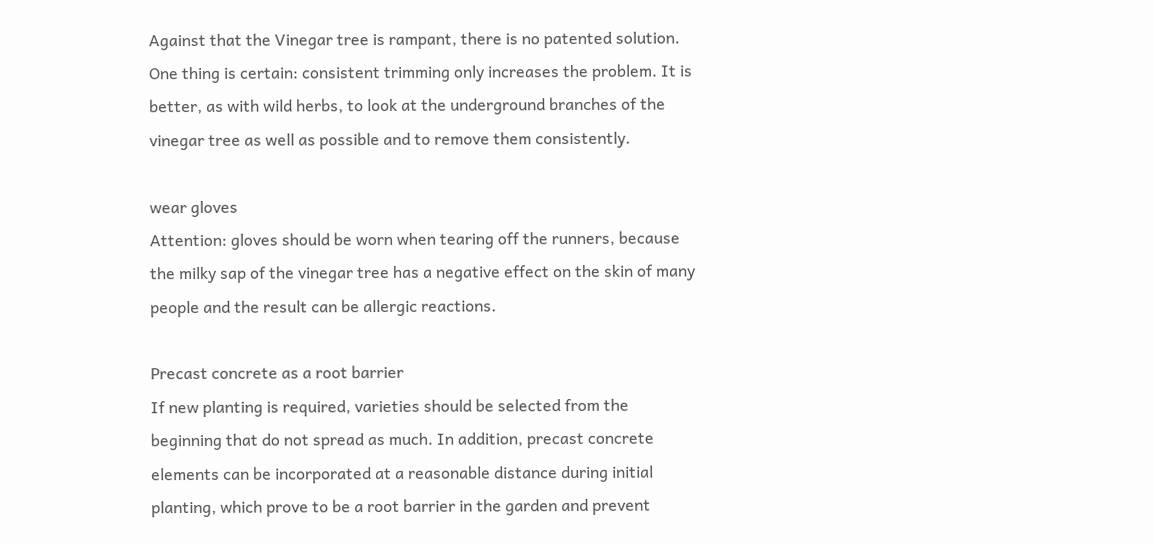Against that the Vinegar tree is rampant, there is no patented solution. One thing is certain: consistent trimming only increases the problem. It is better, as with wild herbs, to look at the underground branches of the vinegar tree as well as possible and to remove them consistently.

wear gloves
Attention: gloves should be worn when tearing off the runners, because the milky sap of the vinegar tree has a negative effect on the skin of many people and the result can be allergic reactions.

Precast concrete as a root barrier
If new planting is required, varieties should be selected from the beginning that do not spread as much. In addition, precast concrete elements can be incorporated at a reasonable distance during initial planting, which prove to be a root barrier in the garden and prevent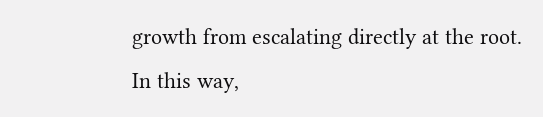growth from escalating directly at the root. In this way,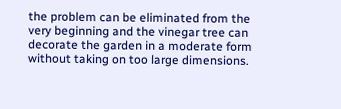the problem can be eliminated from the very beginning and the vinegar tree can decorate the garden in a moderate form without taking on too large dimensions.